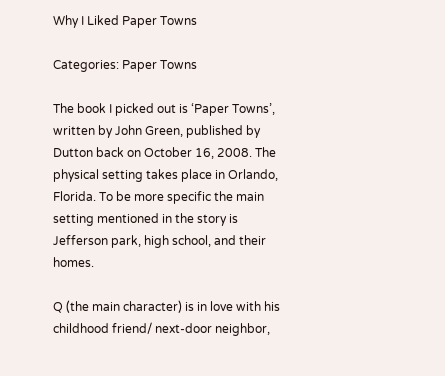Why I Liked Paper Towns

Categories: Paper Towns

The book I picked out is ‘Paper Towns’, written by John Green, published by Dutton back on October 16, 2008. The physical setting takes place in Orlando, Florida. To be more specific the main setting mentioned in the story is Jefferson park, high school, and their homes.

Q (the main character) is in love with his childhood friend/ next-door neighbor,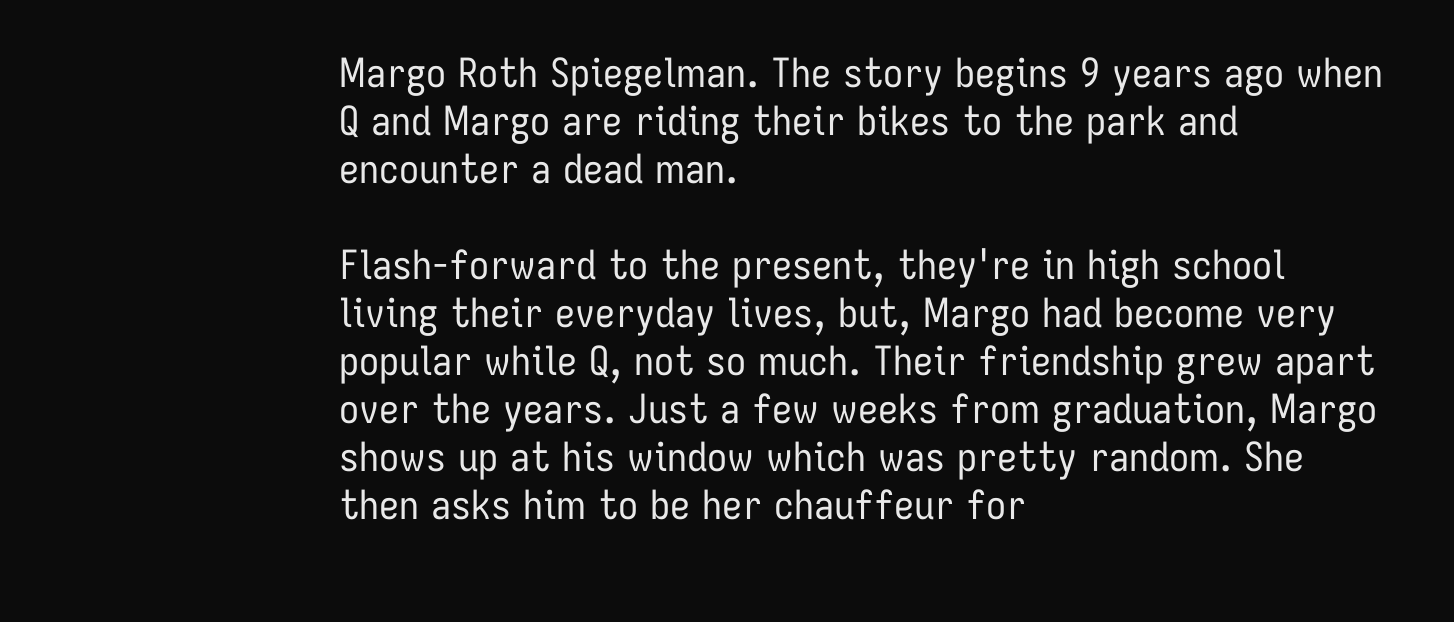Margo Roth Spiegelman. The story begins 9 years ago when Q and Margo are riding their bikes to the park and encounter a dead man.

Flash-forward to the present, they're in high school living their everyday lives, but, Margo had become very popular while Q, not so much. Their friendship grew apart over the years. Just a few weeks from graduation, Margo shows up at his window which was pretty random. She then asks him to be her chauffeur for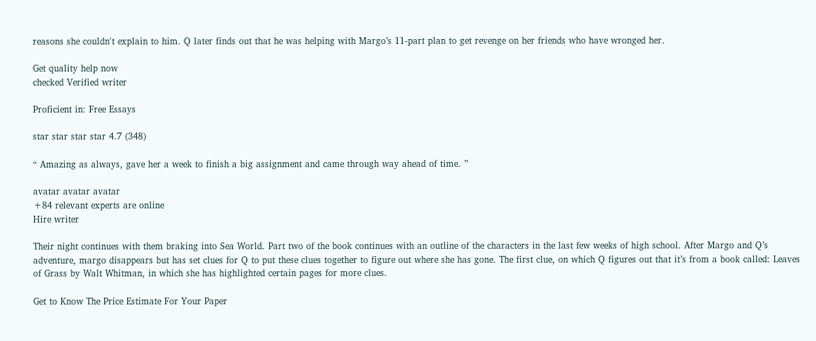reasons she couldn't explain to him. Q later finds out that he was helping with Margo’s 11-part plan to get revenge on her friends who have wronged her.

Get quality help now
checked Verified writer

Proficient in: Free Essays

star star star star 4.7 (348)

“ Amazing as always, gave her a week to finish a big assignment and came through way ahead of time. ”

avatar avatar avatar
+84 relevant experts are online
Hire writer

Their night continues with them braking into Sea World. Part two of the book continues with an outline of the characters in the last few weeks of high school. After Margo and Q’s adventure, margo disappears but has set clues for Q to put these clues together to figure out where she has gone. The first clue, on which Q figures out that it’s from a book called: Leaves of Grass by Walt Whitman, in which she has highlighted certain pages for more clues.

Get to Know The Price Estimate For Your Paper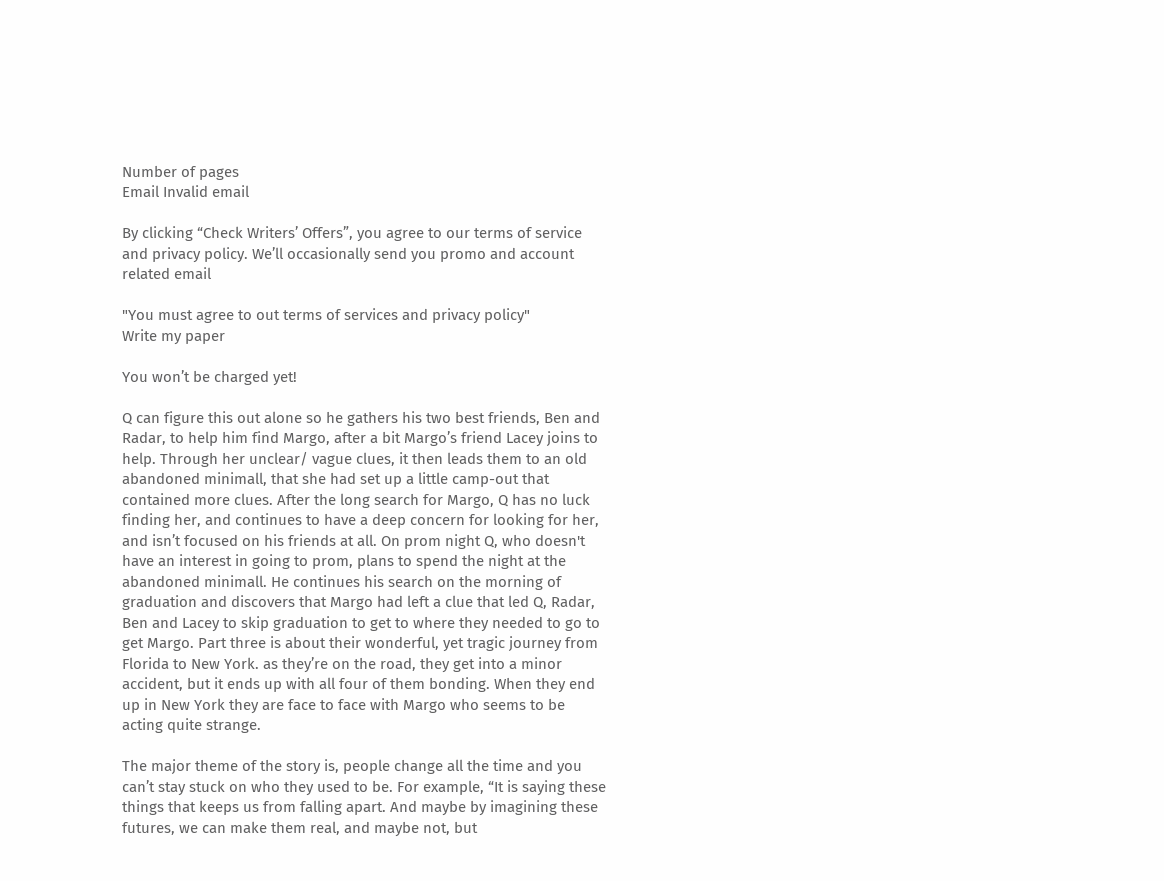Number of pages
Email Invalid email

By clicking “Check Writers’ Offers”, you agree to our terms of service and privacy policy. We’ll occasionally send you promo and account related email

"You must agree to out terms of services and privacy policy"
Write my paper

You won’t be charged yet!

Q can figure this out alone so he gathers his two best friends, Ben and Radar, to help him find Margo, after a bit Margo’s friend Lacey joins to help. Through her unclear/ vague clues, it then leads them to an old abandoned minimall, that she had set up a little camp-out that contained more clues. After the long search for Margo, Q has no luck finding her, and continues to have a deep concern for looking for her, and isn’t focused on his friends at all. On prom night Q, who doesn't have an interest in going to prom, plans to spend the night at the abandoned minimall. He continues his search on the morning of graduation and discovers that Margo had left a clue that led Q, Radar, Ben and Lacey to skip graduation to get to where they needed to go to get Margo. Part three is about their wonderful, yet tragic journey from Florida to New York. as they’re on the road, they get into a minor accident, but it ends up with all four of them bonding. When they end up in New York they are face to face with Margo who seems to be acting quite strange.

The major theme of the story is, people change all the time and you can’t stay stuck on who they used to be. For example, “It is saying these things that keeps us from falling apart. And maybe by imagining these futures, we can make them real, and maybe not, but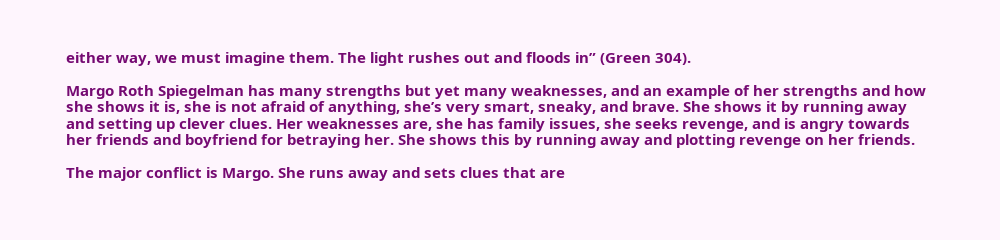either way, we must imagine them. The light rushes out and floods in” (Green 304).

Margo Roth Spiegelman has many strengths but yet many weaknesses, and an example of her strengths and how she shows it is, she is not afraid of anything, she’s very smart, sneaky, and brave. She shows it by running away and setting up clever clues. Her weaknesses are, she has family issues, she seeks revenge, and is angry towards her friends and boyfriend for betraying her. She shows this by running away and plotting revenge on her friends.

The major conflict is Margo. She runs away and sets clues that are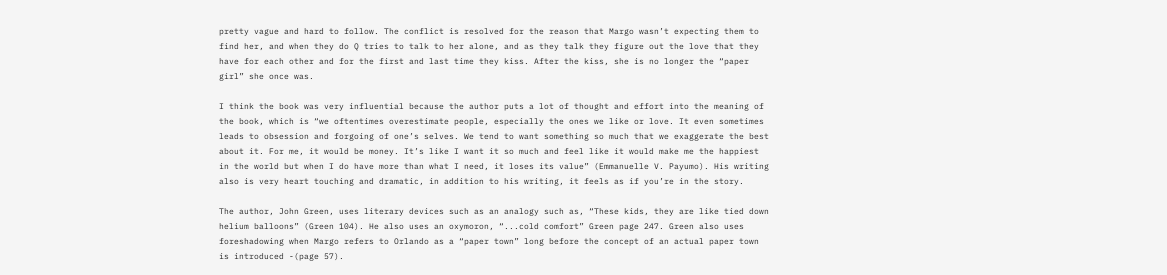pretty vague and hard to follow. The conflict is resolved for the reason that Margo wasn’t expecting them to find her, and when they do Q tries to talk to her alone, and as they talk they figure out the love that they have for each other and for the first and last time they kiss. After the kiss, she is no longer the “paper girl” she once was.

I think the book was very influential because the author puts a lot of thought and effort into the meaning of the book, which is “we oftentimes overestimate people, especially the ones we like or love. It even sometimes leads to obsession and forgoing of one’s selves. We tend to want something so much that we exaggerate the best about it. For me, it would be money. It’s like I want it so much and feel like it would make me the happiest in the world but when I do have more than what I need, it loses its value” (Emmanuelle V. Payumo). His writing also is very heart touching and dramatic, in addition to his writing, it feels as if you’re in the story.

The author, John Green, uses literary devices such as an analogy such as, “These kids, they are like tied down helium balloons” (Green 104). He also uses an oxymoron, “...cold comfort” Green page 247. Green also uses foreshadowing when Margo refers to Orlando as a “paper town” long before the concept of an actual paper town is introduced -(page 57).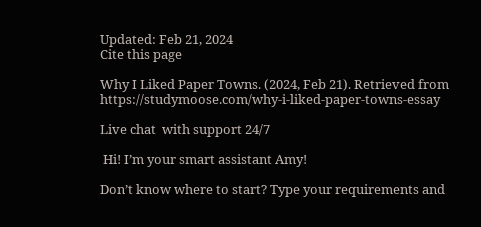Updated: Feb 21, 2024
Cite this page

Why I Liked Paper Towns. (2024, Feb 21). Retrieved from https://studymoose.com/why-i-liked-paper-towns-essay

Live chat  with support 24/7

 Hi! I’m your smart assistant Amy!

Don’t know where to start? Type your requirements and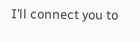I’ll connect you to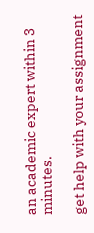an academic expert within 3 minutes.

get help with your assignment